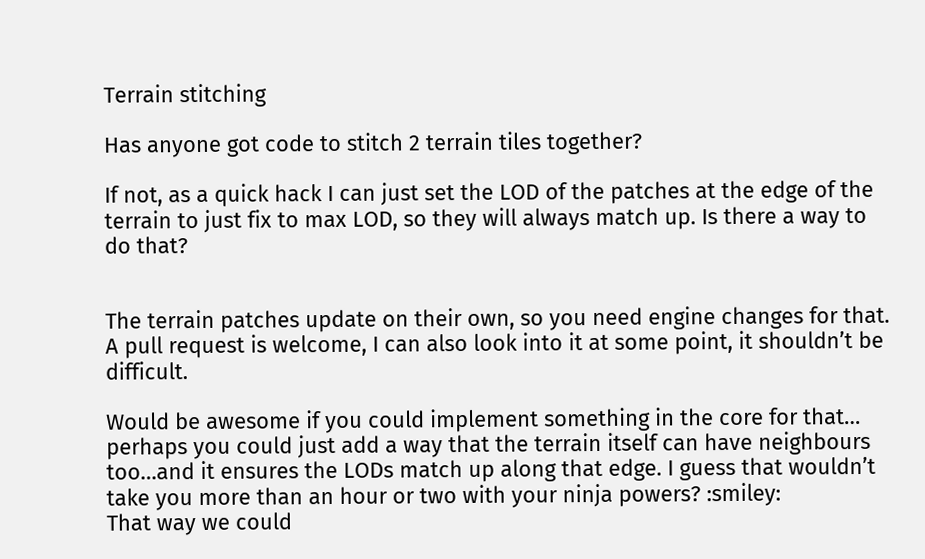Terrain stitching

Has anyone got code to stitch 2 terrain tiles together?

If not, as a quick hack I can just set the LOD of the patches at the edge of the terrain to just fix to max LOD, so they will always match up. Is there a way to do that?


The terrain patches update on their own, so you need engine changes for that. A pull request is welcome, I can also look into it at some point, it shouldn’t be difficult.

Would be awesome if you could implement something in the core for that… perhaps you could just add a way that the terrain itself can have neighbours too…and it ensures the LODs match up along that edge. I guess that wouldn’t take you more than an hour or two with your ninja powers? :smiley:
That way we could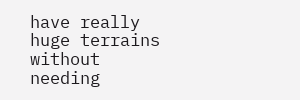have really huge terrains without needing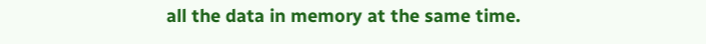all the data in memory at the same time.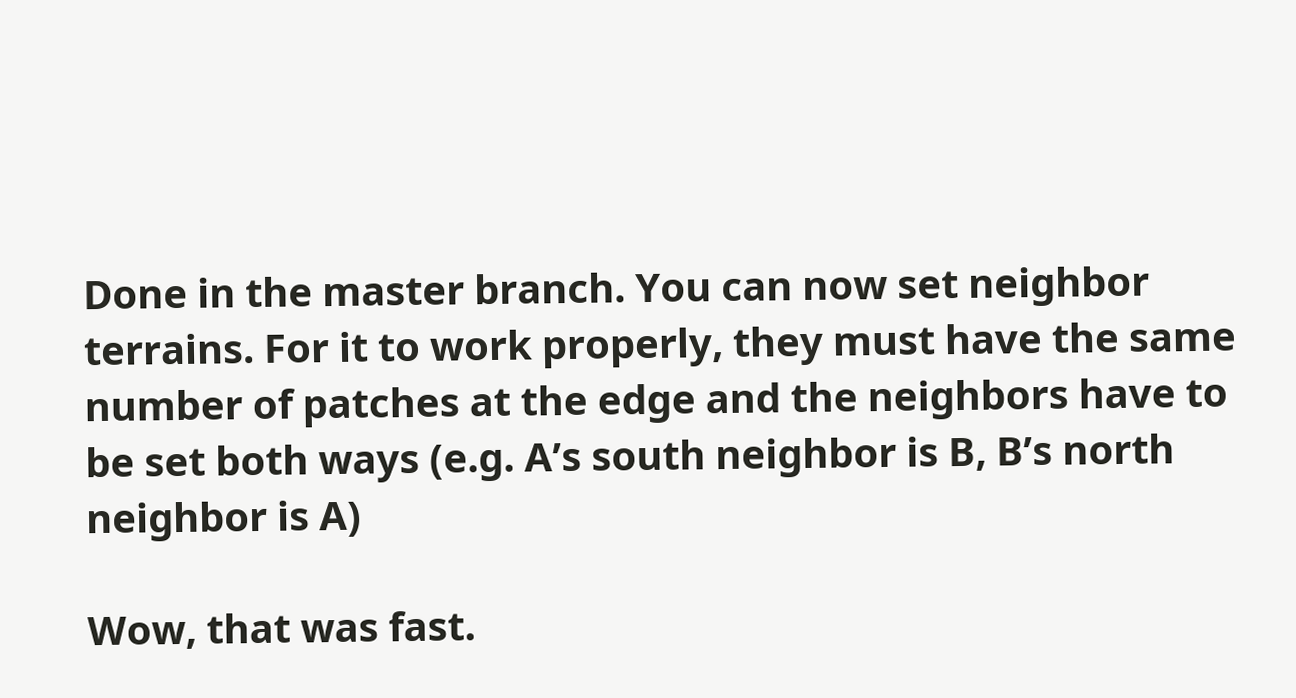Done in the master branch. You can now set neighbor terrains. For it to work properly, they must have the same number of patches at the edge and the neighbors have to be set both ways (e.g. A’s south neighbor is B, B’s north neighbor is A)

Wow, that was fast.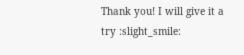Thank you! I will give it a try :slight_smile: